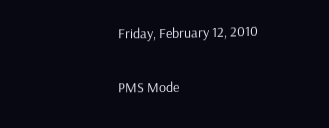Friday, February 12, 2010

PMS Mode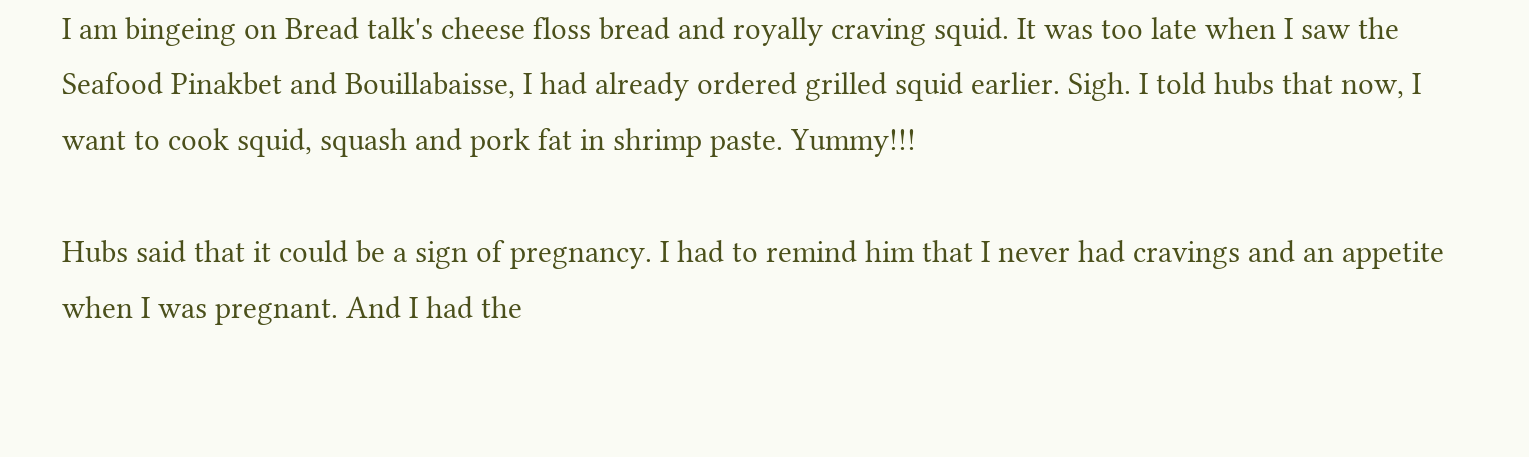I am bingeing on Bread talk's cheese floss bread and royally craving squid. It was too late when I saw the Seafood Pinakbet and Bouillabaisse, I had already ordered grilled squid earlier. Sigh. I told hubs that now, I want to cook squid, squash and pork fat in shrimp paste. Yummy!!!

Hubs said that it could be a sign of pregnancy. I had to remind him that I never had cravings and an appetite when I was pregnant. And I had the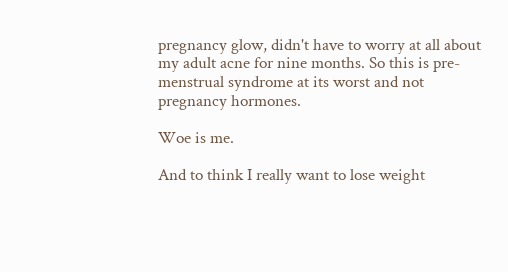pregnancy glow, didn't have to worry at all about my adult acne for nine months. So this is pre-menstrual syndrome at its worst and not pregnancy hormones.

Woe is me.

And to think I really want to lose weight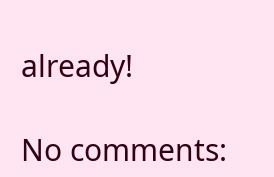already!

No comments: